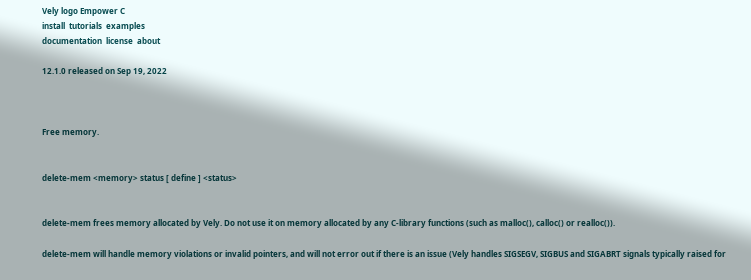Vely logo Empower C
install  tutorials  examples
documentation  license  about

12.1.0 released on Sep 19, 2022



Free memory.


delete-mem <memory> status [ define ] <status>


delete-mem frees memory allocated by Vely. Do not use it on memory allocated by any C-library functions (such as malloc(), calloc() or realloc()).

delete-mem will handle memory violations or invalid pointers, and will not error out if there is an issue (Vely handles SIGSEGV, SIGBUS and SIGABRT signals typically raised for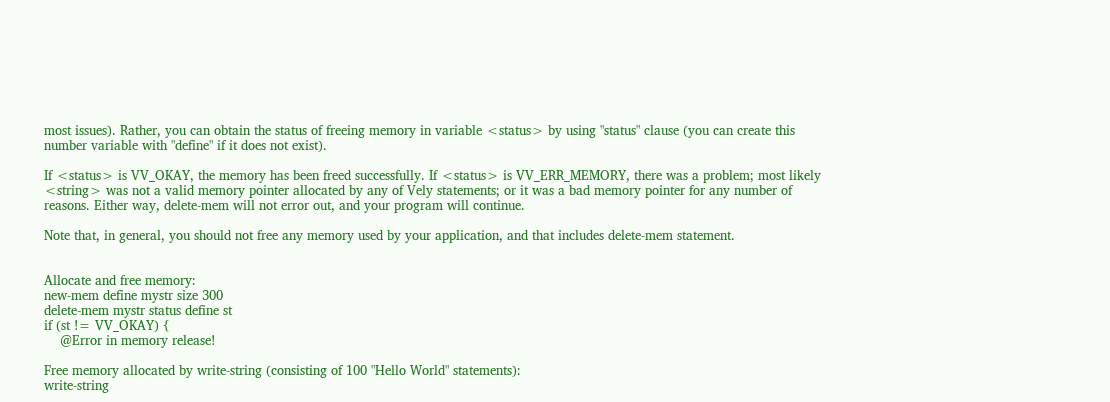most issues). Rather, you can obtain the status of freeing memory in variable <status> by using "status" clause (you can create this number variable with "define" if it does not exist).

If <status> is VV_OKAY, the memory has been freed successfully. If <status> is VV_ERR_MEMORY, there was a problem; most likely <string> was not a valid memory pointer allocated by any of Vely statements; or it was a bad memory pointer for any number of reasons. Either way, delete-mem will not error out, and your program will continue.

Note that, in general, you should not free any memory used by your application, and that includes delete-mem statement.


Allocate and free memory:
new-mem define mystr size 300
delete-mem mystr status define st
if (st != VV_OKAY) {
    @Error in memory release!

Free memory allocated by write-string (consisting of 100 "Hello World" statements):
write-string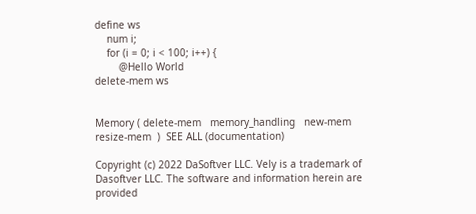define ws
    num i;
    for (i = 0; i < 100; i++) {
        @Hello World
delete-mem ws


Memory ( delete-mem   memory_handling   new-mem   resize-mem  )  SEE ALL (documentation)

Copyright (c) 2022 DaSoftver LLC. Vely is a trademark of Dasoftver LLC. The software and information herein are provided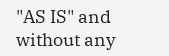"AS IS" and without any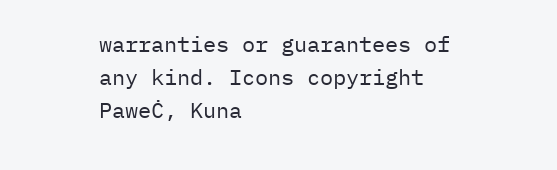warranties or guarantees of any kind. Icons copyright PaweĊ‚ Kuna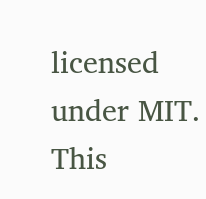licensed under MIT. This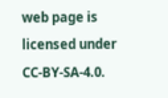web page is licensed under CC-BY-SA-4.0.